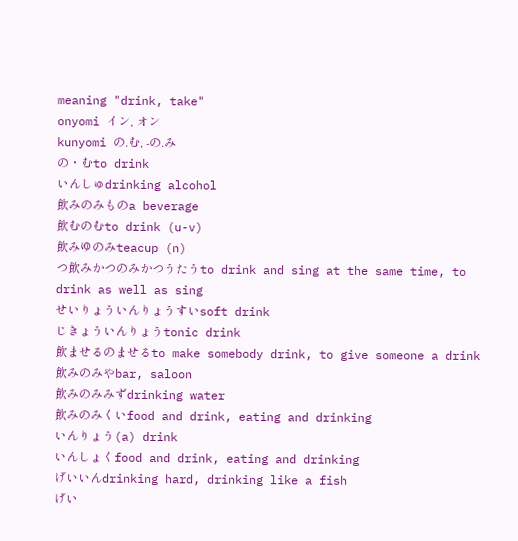meaning "drink, take"
onyomi イン, オン
kunyomi の.む, -の.み
の・むto drink
いんしゅdrinking alcohol
飲みのみものa beverage
飲むのむto drink (u-v)
飲みゆのみteacup (n)
つ飲みかつのみかつうたうto drink and sing at the same time, to drink as well as sing
せいりょういんりょうすいsoft drink
じきょういんりょうtonic drink
飲ませるのませるto make somebody drink, to give someone a drink
飲みのみやbar, saloon
飲みのみみずdrinking water
飲みのみくいfood and drink, eating and drinking
いんりょう(a) drink
いんしょくfood and drink, eating and drinking
げいいんdrinking hard, drinking like a fish
げい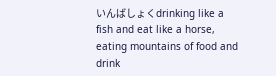いんばしょくdrinking like a fish and eat like a horse, eating mountains of food and drink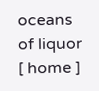oceans of liquor
[ home ]